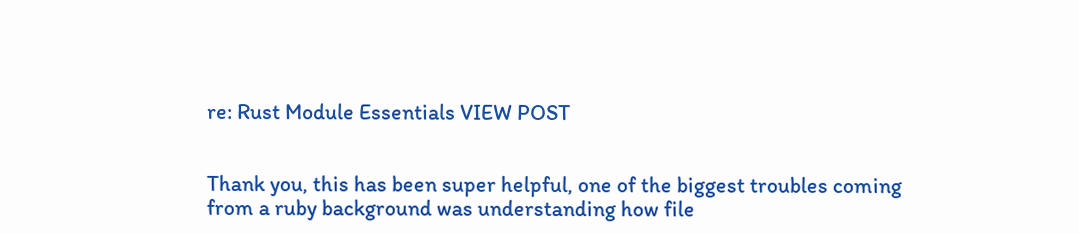re: Rust Module Essentials VIEW POST


Thank you, this has been super helpful, one of the biggest troubles coming from a ruby background was understanding how file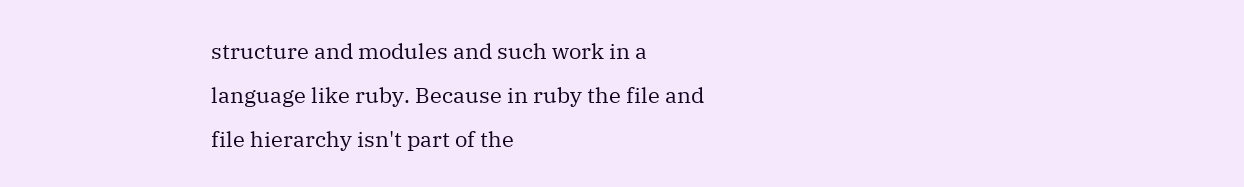structure and modules and such work in a language like ruby. Because in ruby the file and file hierarchy isn't part of the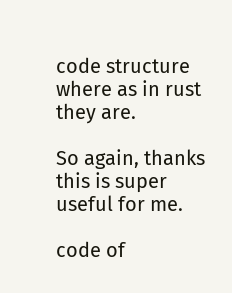code structure where as in rust they are.

So again, thanks this is super useful for me.

code of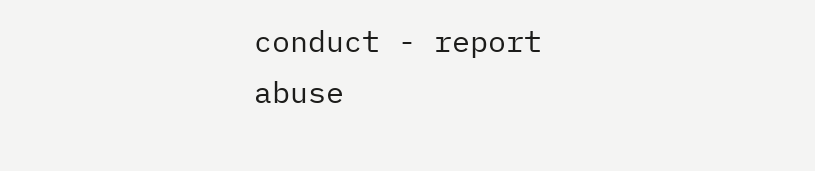conduct - report abuse